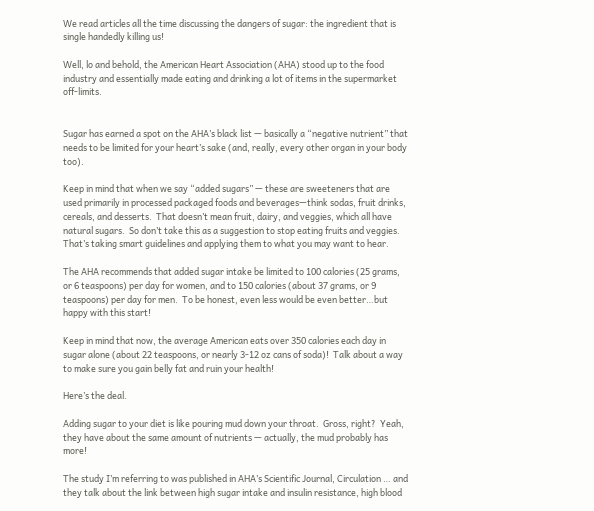We read articles all the time discussing the dangers of sugar: the ingredient that is single handedly killing us!

Well, lo and behold, the American Heart Association (AHA) stood up to the food industry and essentially made eating and drinking a lot of items in the supermarket off-limits.


Sugar has earned a spot on the AHA’s black list — basically a “negative nutrient” that needs to be limited for your heart’s sake (and, really, every other organ in your body too).

Keep in mind that when we say “added sugars” — these are sweeteners that are used primarily in processed packaged foods and beverages—think sodas, fruit drinks, cereals, and desserts.  That doesn’t mean fruit, dairy, and veggies, which all have natural sugars.  So don’t take this as a suggestion to stop eating fruits and veggies.  That’s taking smart guidelines and applying them to what you may want to hear.

The AHA recommends that added sugar intake be limited to 100 calories (25 grams, or 6 teaspoons) per day for women, and to 150 calories (about 37 grams, or 9 teaspoons) per day for men.  To be honest, even less would be even better…but happy with this start!

Keep in mind that now, the average American eats over 350 calories each day in sugar alone (about 22 teaspoons, or nearly 3-12 oz cans of soda)!  Talk about a way to make sure you gain belly fat and ruin your health!

Here’s the deal.

Adding sugar to your diet is like pouring mud down your throat.  Gross, right?  Yeah, they have about the same amount of nutrients — actually, the mud probably has more!

The study I’m referring to was published in AHA’s Scientific Journal, Circulation … and they talk about the link between high sugar intake and insulin resistance, high blood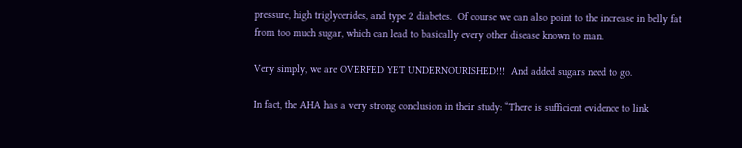pressure, high triglycerides, and type 2 diabetes.  Of course we can also point to the increase in belly fat from too much sugar, which can lead to basically every other disease known to man.

Very simply, we are OVERFED YET UNDERNOURISHED!!!  And added sugars need to go.

In fact, the AHA has a very strong conclusion in their study: “There is sufficient evidence to link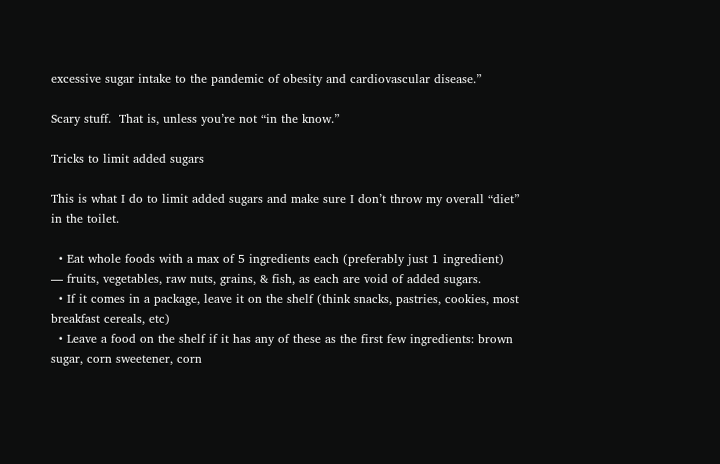excessive sugar intake to the pandemic of obesity and cardiovascular disease.”

Scary stuff.  That is, unless you’re not “in the know.”

Tricks to limit added sugars

This is what I do to limit added sugars and make sure I don’t throw my overall “diet” in the toilet.

  • Eat whole foods with a max of 5 ingredients each (preferably just 1 ingredient) — fruits, vegetables, raw nuts, grains, & fish, as each are void of added sugars.
  • If it comes in a package, leave it on the shelf (think snacks, pastries, cookies, most breakfast cereals, etc)
  • Leave a food on the shelf if it has any of these as the first few ingredients: brown sugar, corn sweetener, corn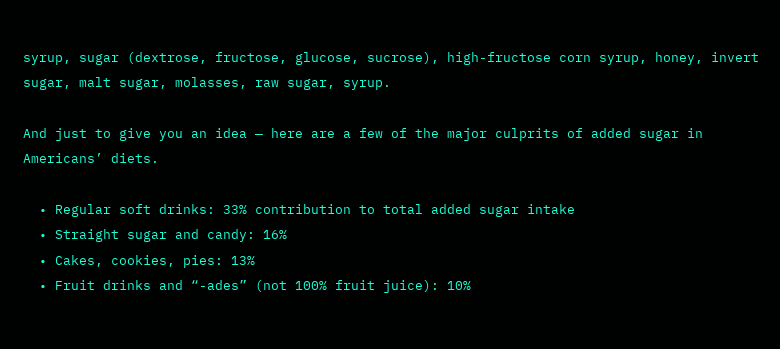syrup, sugar (dextrose, fructose, glucose, sucrose), high-fructose corn syrup, honey, invert sugar, malt sugar, molasses, raw sugar, syrup.

And just to give you an idea — here are a few of the major culprits of added sugar in Americans’ diets.

  • Regular soft drinks: 33% contribution to total added sugar intake
  • Straight sugar and candy: 16%
  • Cakes, cookies, pies: 13%
  • Fruit drinks and “-ades” (not 100% fruit juice): 10%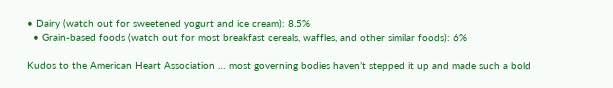• Dairy (watch out for sweetened yogurt and ice cream): 8.5%
  • Grain-based foods (watch out for most breakfast cereals, waffles, and other similar foods): 6%

Kudos to the American Heart Association … most governing bodies haven’t stepped it up and made such a bold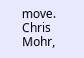move.                                                          Chris Mohr,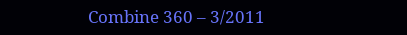Combine 360 – 3/2011